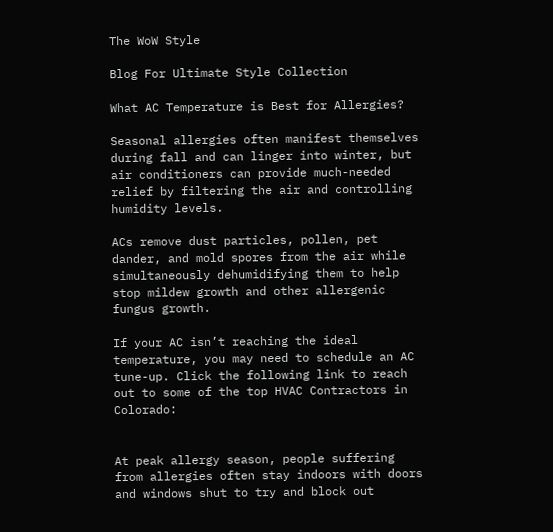The WoW Style

Blog For Ultimate Style Collection

What AC Temperature is Best for Allergies?

Seasonal allergies often manifest themselves during fall and can linger into winter, but air conditioners can provide much-needed relief by filtering the air and controlling humidity levels.

ACs remove dust particles, pollen, pet dander, and mold spores from the air while simultaneously dehumidifying them to help stop mildew growth and other allergenic fungus growth.

If your AC isn’t reaching the ideal temperature, you may need to schedule an AC tune-up. Click the following link to reach out to some of the top HVAC Contractors in Colorado:


At peak allergy season, people suffering from allergies often stay indoors with doors and windows shut to try and block out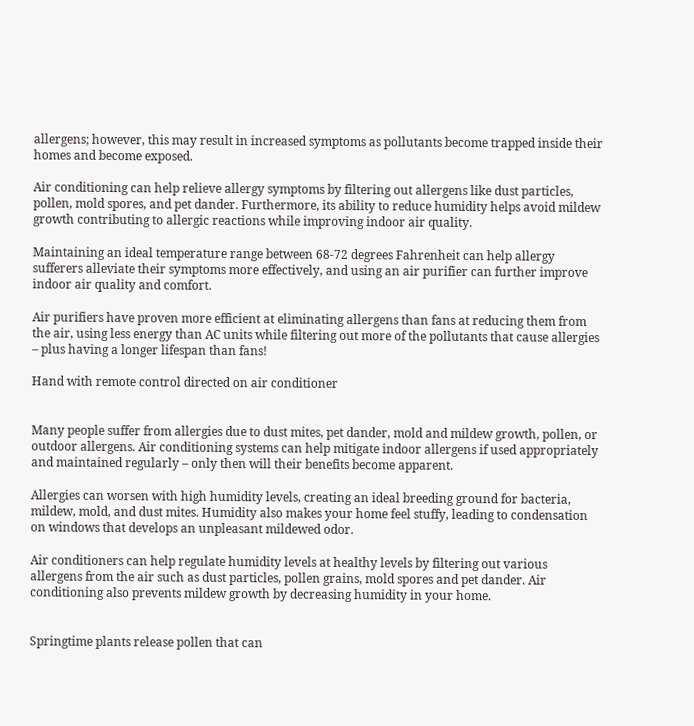allergens; however, this may result in increased symptoms as pollutants become trapped inside their homes and become exposed.

Air conditioning can help relieve allergy symptoms by filtering out allergens like dust particles, pollen, mold spores, and pet dander. Furthermore, its ability to reduce humidity helps avoid mildew growth contributing to allergic reactions while improving indoor air quality.

Maintaining an ideal temperature range between 68-72 degrees Fahrenheit can help allergy sufferers alleviate their symptoms more effectively, and using an air purifier can further improve indoor air quality and comfort.

Air purifiers have proven more efficient at eliminating allergens than fans at reducing them from the air, using less energy than AC units while filtering out more of the pollutants that cause allergies – plus having a longer lifespan than fans!

Hand with remote control directed on air conditioner


Many people suffer from allergies due to dust mites, pet dander, mold and mildew growth, pollen, or outdoor allergens. Air conditioning systems can help mitigate indoor allergens if used appropriately and maintained regularly – only then will their benefits become apparent.

Allergies can worsen with high humidity levels, creating an ideal breeding ground for bacteria, mildew, mold, and dust mites. Humidity also makes your home feel stuffy, leading to condensation on windows that develops an unpleasant mildewed odor.

Air conditioners can help regulate humidity levels at healthy levels by filtering out various allergens from the air such as dust particles, pollen grains, mold spores and pet dander. Air conditioning also prevents mildew growth by decreasing humidity in your home.


Springtime plants release pollen that can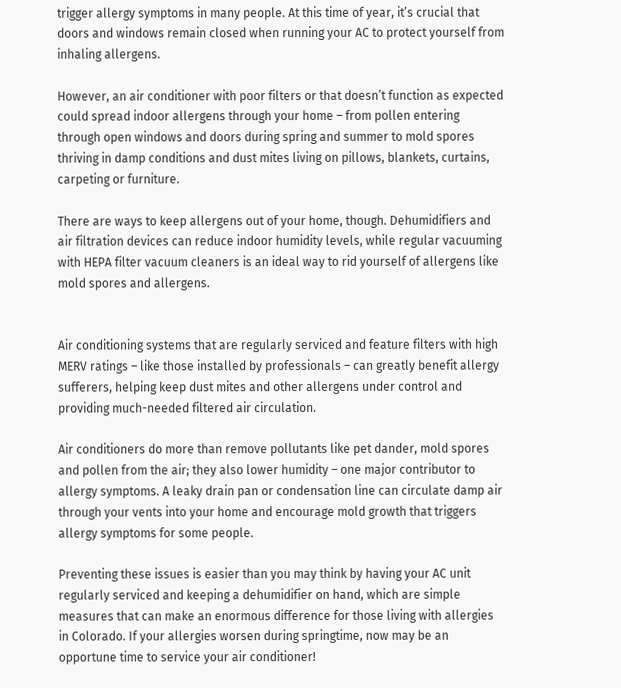trigger allergy symptoms in many people. At this time of year, it’s crucial that doors and windows remain closed when running your AC to protect yourself from inhaling allergens.

However, an air conditioner with poor filters or that doesn’t function as expected could spread indoor allergens through your home – from pollen entering through open windows and doors during spring and summer to mold spores thriving in damp conditions and dust mites living on pillows, blankets, curtains, carpeting or furniture.

There are ways to keep allergens out of your home, though. Dehumidifiers and air filtration devices can reduce indoor humidity levels, while regular vacuuming with HEPA filter vacuum cleaners is an ideal way to rid yourself of allergens like mold spores and allergens.


Air conditioning systems that are regularly serviced and feature filters with high MERV ratings – like those installed by professionals – can greatly benefit allergy sufferers, helping keep dust mites and other allergens under control and providing much-needed filtered air circulation.

Air conditioners do more than remove pollutants like pet dander, mold spores and pollen from the air; they also lower humidity – one major contributor to allergy symptoms. A leaky drain pan or condensation line can circulate damp air through your vents into your home and encourage mold growth that triggers allergy symptoms for some people.

Preventing these issues is easier than you may think by having your AC unit regularly serviced and keeping a dehumidifier on hand, which are simple measures that can make an enormous difference for those living with allergies in Colorado. If your allergies worsen during springtime, now may be an opportune time to service your air conditioner!